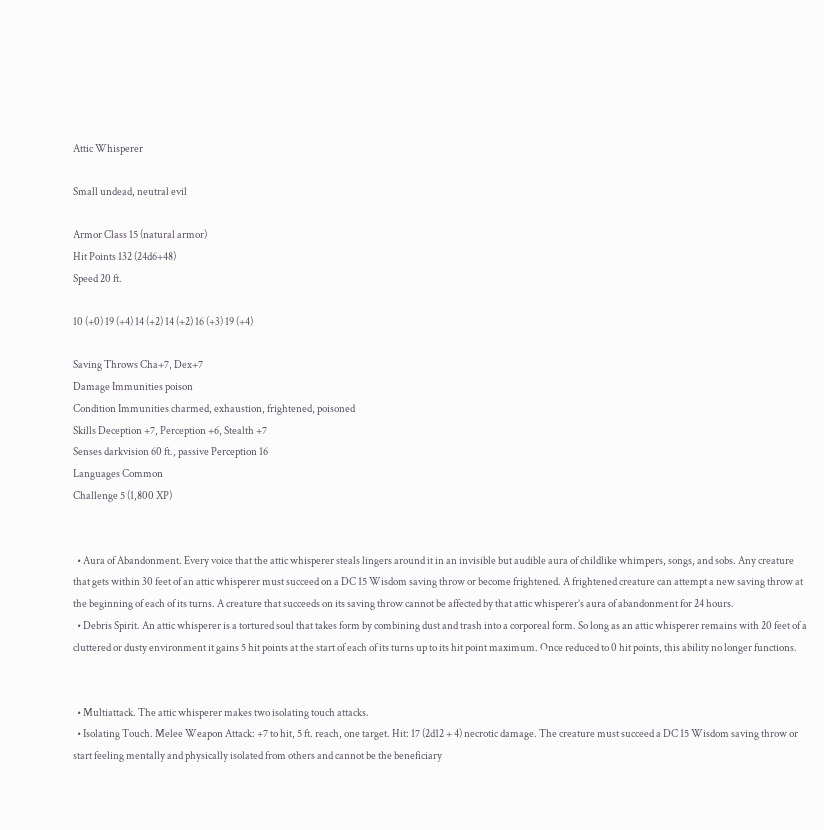Attic Whisperer

Small undead, neutral evil

Armor Class 15 (natural armor)
Hit Points 132 (24d6+48)
Speed 20 ft.

10 (+0) 19 (+4) 14 (+2) 14 (+2) 16 (+3) 19 (+4)

Saving Throws Cha+7, Dex+7
Damage Immunities poison
Condition Immunities charmed, exhaustion, frightened, poisoned
Skills Deception +7, Perception +6, Stealth +7
Senses darkvision 60 ft., passive Perception 16
Languages Common
Challenge 5 (1,800 XP)


  • Aura of Abandonment. Every voice that the attic whisperer steals lingers around it in an invisible but audible aura of childlike whimpers, songs, and sobs. Any creature that gets within 30 feet of an attic whisperer must succeed on a DC 15 Wisdom saving throw or become frightened. A frightened creature can attempt a new saving throw at the beginning of each of its turns. A creature that succeeds on its saving throw cannot be affected by that attic whisperer’s aura of abandonment for 24 hours.
  • Debris Spirit. An attic whisperer is a tortured soul that takes form by combining dust and trash into a corporeal form. So long as an attic whisperer remains with 20 feet of a cluttered or dusty environment it gains 5 hit points at the start of each of its turns up to its hit point maximum. Once reduced to 0 hit points, this ability no longer functions.


  • Multiattack. The attic whisperer makes two isolating touch attacks.
  • Isolating Touch. Melee Weapon Attack: +7 to hit, 5 ft. reach, one target. Hit: 17 (2d12 + 4) necrotic damage. The creature must succeed a DC 15 Wisdom saving throw or start feeling mentally and physically isolated from others and cannot be the beneficiary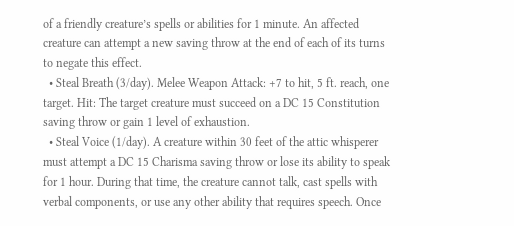of a friendly creature’s spells or abilities for 1 minute. An affected creature can attempt a new saving throw at the end of each of its turns to negate this effect.
  • Steal Breath (3/day). Melee Weapon Attack: +7 to hit, 5 ft. reach, one target. Hit: The target creature must succeed on a DC 15 Constitution saving throw or gain 1 level of exhaustion.
  • Steal Voice (1/day). A creature within 30 feet of the attic whisperer must attempt a DC 15 Charisma saving throw or lose its ability to speak for 1 hour. During that time, the creature cannot talk, cast spells with verbal components, or use any other ability that requires speech. Once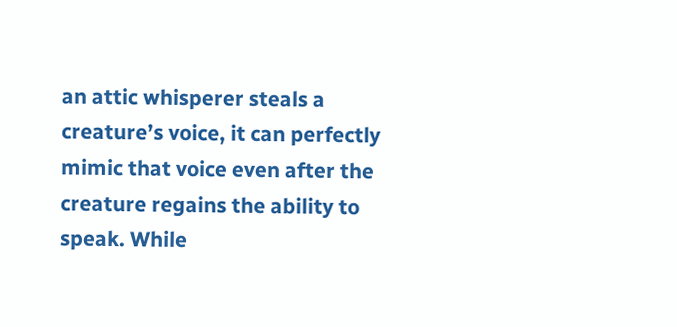an attic whisperer steals a creature’s voice, it can perfectly mimic that voice even after the creature regains the ability to speak. While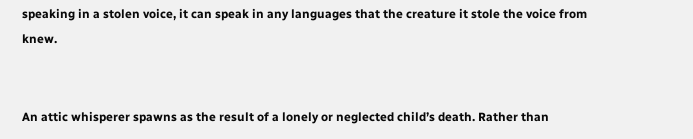speaking in a stolen voice, it can speak in any languages that the creature it stole the voice from knew.


An attic whisperer spawns as the result of a lonely or neglected child’s death. Rather than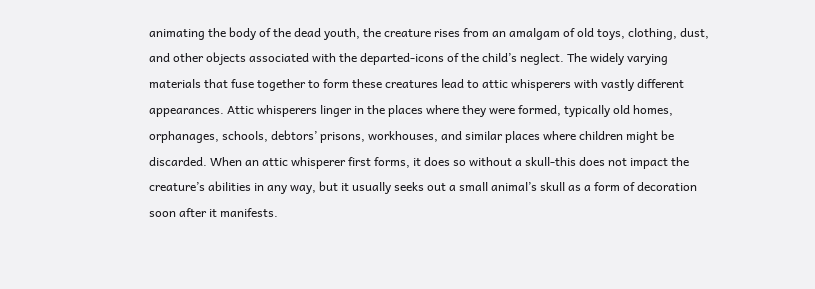animating the body of the dead youth, the creature rises from an amalgam of old toys, clothing, dust, and other objects associated with the departed-icons of the child’s neglect. The widely varying materials that fuse together to form these creatures lead to attic whisperers with vastly different appearances. Attic whisperers linger in the places where they were formed, typically old homes, orphanages, schools, debtors’ prisons, workhouses, and similar places where children might be discarded. When an attic whisperer first forms, it does so without a skull-this does not impact the creature’s abilities in any way, but it usually seeks out a small animal’s skull as a form of decoration soon after it manifests.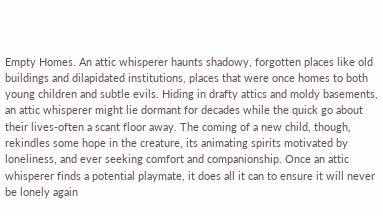Empty Homes. An attic whisperer haunts shadowy, forgotten places like old buildings and dilapidated institutions, places that were once homes to both young children and subtle evils. Hiding in drafty attics and moldy basements, an attic whisperer might lie dormant for decades while the quick go about their lives-often a scant floor away. The coming of a new child, though, rekindles some hope in the creature, its animating spirits motivated by loneliness, and ever seeking comfort and companionship. Once an attic whisperer finds a potential playmate, it does all it can to ensure it will never be lonely again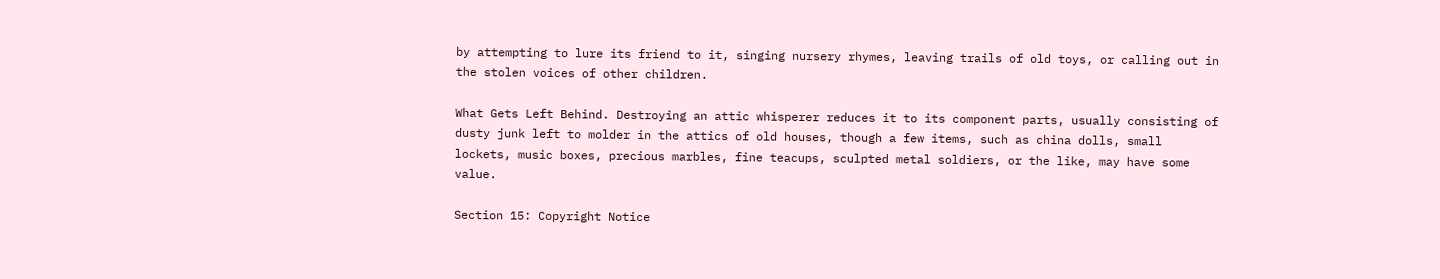by attempting to lure its friend to it, singing nursery rhymes, leaving trails of old toys, or calling out in the stolen voices of other children.

What Gets Left Behind. Destroying an attic whisperer reduces it to its component parts, usually consisting of dusty junk left to molder in the attics of old houses, though a few items, such as china dolls, small lockets, music boxes, precious marbles, fine teacups, sculpted metal soldiers, or the like, may have some value.

Section 15: Copyright Notice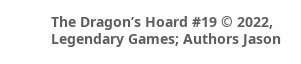The Dragon’s Hoard #19 © 2022, Legendary Games; Authors Jason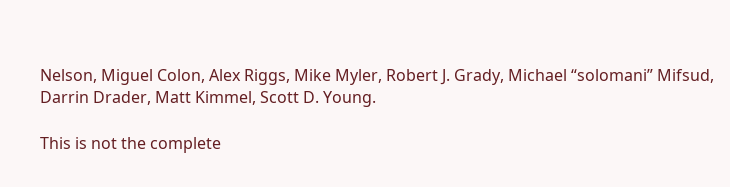Nelson, Miguel Colon, Alex Riggs, Mike Myler, Robert J. Grady, Michael “solomani” Mifsud, Darrin Drader, Matt Kimmel, Scott D. Young.

This is not the complete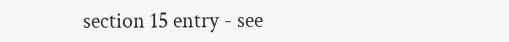section 15 entry - see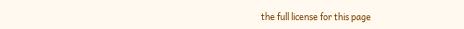the full license for this page